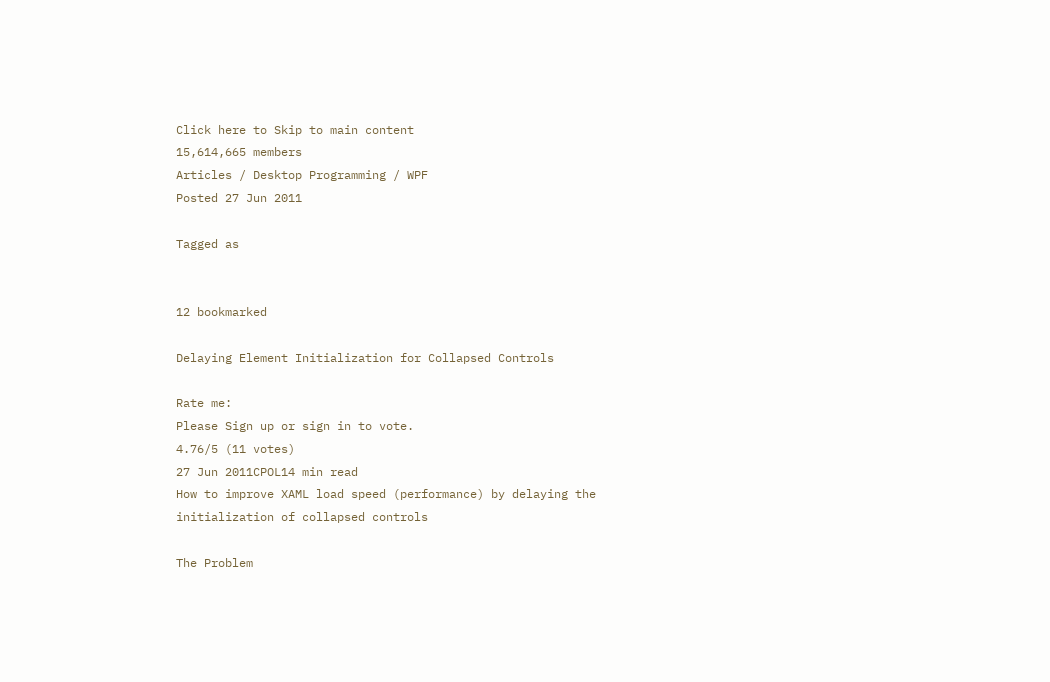Click here to Skip to main content
15,614,665 members
Articles / Desktop Programming / WPF
Posted 27 Jun 2011

Tagged as


12 bookmarked

Delaying Element Initialization for Collapsed Controls

Rate me:
Please Sign up or sign in to vote.
4.76/5 (11 votes)
27 Jun 2011CPOL14 min read
How to improve XAML load speed (performance) by delaying the initialization of collapsed controls

The Problem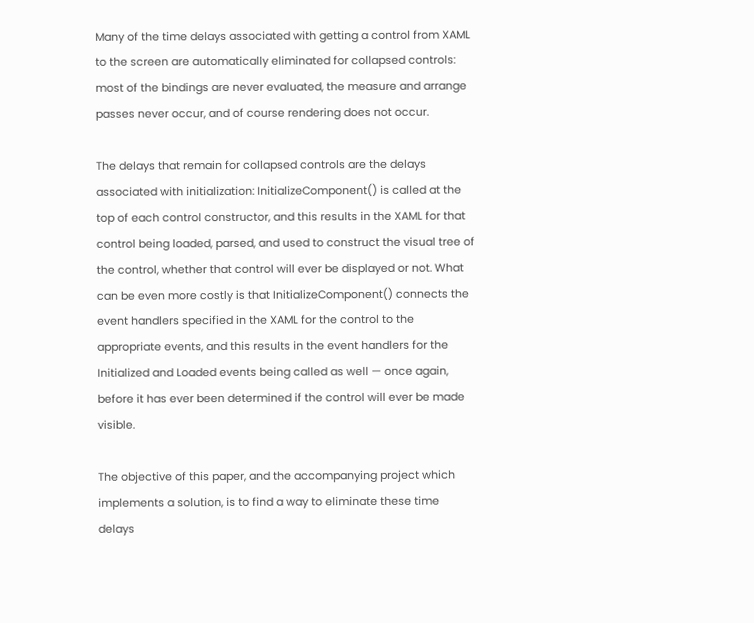Many of the time delays associated with getting a control from XAML to the screen are automatically eliminated for collapsed controls: most of the bindings are never evaluated, the measure and arrange passes never occur, and of course rendering does not occur.

The delays that remain for collapsed controls are the delays associated with initialization: InitializeComponent() is called at the top of each control constructor, and this results in the XAML for that control being loaded, parsed, and used to construct the visual tree of the control, whether that control will ever be displayed or not. What can be even more costly is that InitializeComponent() connects the event handlers specified in the XAML for the control to the appropriate events, and this results in the event handlers for the Initialized and Loaded events being called as well — once again, before it has ever been determined if the control will ever be made visible.

The objective of this paper, and the accompanying project which implements a solution, is to find a way to eliminate these time delays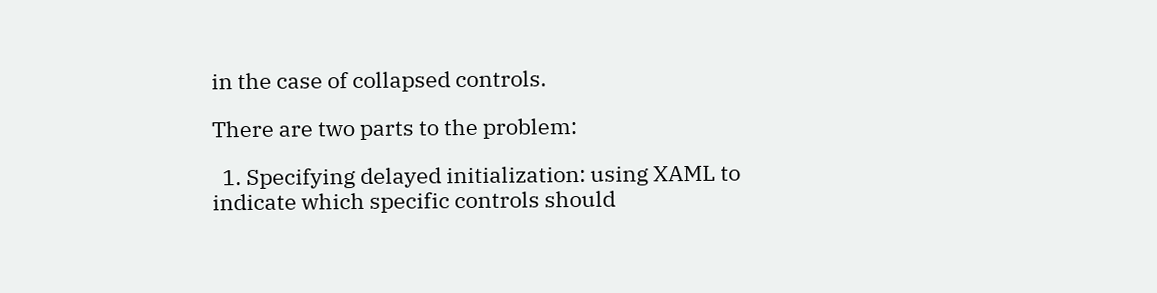in the case of collapsed controls.

There are two parts to the problem:

  1. Specifying delayed initialization: using XAML to indicate which specific controls should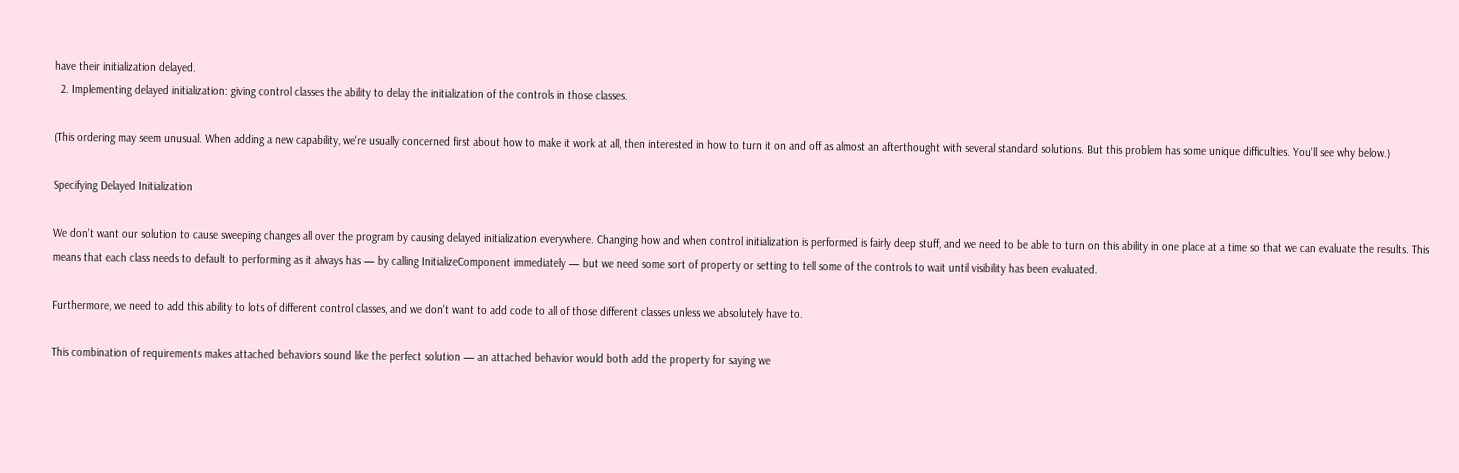have their initialization delayed.
  2. Implementing delayed initialization: giving control classes the ability to delay the initialization of the controls in those classes.

(This ordering may seem unusual. When adding a new capability, we're usually concerned first about how to make it work at all, then interested in how to turn it on and off as almost an afterthought with several standard solutions. But this problem has some unique difficulties. You'll see why below.)

Specifying Delayed Initialization

We don't want our solution to cause sweeping changes all over the program by causing delayed initialization everywhere. Changing how and when control initialization is performed is fairly deep stuff, and we need to be able to turn on this ability in one place at a time so that we can evaluate the results. This means that each class needs to default to performing as it always has — by calling InitializeComponent immediately — but we need some sort of property or setting to tell some of the controls to wait until visibility has been evaluated.

Furthermore, we need to add this ability to lots of different control classes, and we don't want to add code to all of those different classes unless we absolutely have to.

This combination of requirements makes attached behaviors sound like the perfect solution — an attached behavior would both add the property for saying we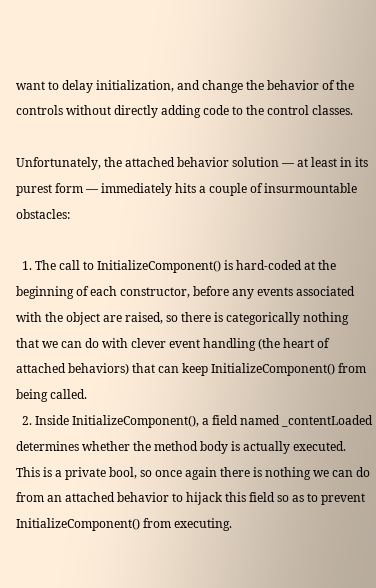want to delay initialization, and change the behavior of the controls without directly adding code to the control classes.

Unfortunately, the attached behavior solution — at least in its purest form — immediately hits a couple of insurmountable obstacles:

  1. The call to InitializeComponent() is hard-coded at the beginning of each constructor, before any events associated with the object are raised, so there is categorically nothing that we can do with clever event handling (the heart of attached behaviors) that can keep InitializeComponent() from being called.
  2. Inside InitializeComponent(), a field named _contentLoaded determines whether the method body is actually executed. This is a private bool, so once again there is nothing we can do from an attached behavior to hijack this field so as to prevent InitializeComponent() from executing.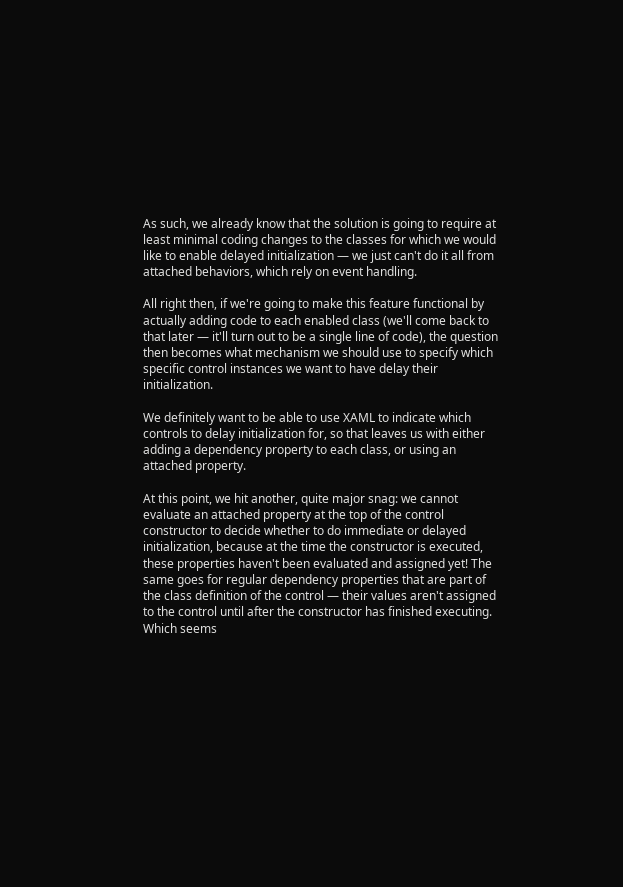As such, we already know that the solution is going to require at least minimal coding changes to the classes for which we would like to enable delayed initialization — we just can't do it all from attached behaviors, which rely on event handling.

All right then, if we're going to make this feature functional by actually adding code to each enabled class (we'll come back to that later — it'll turn out to be a single line of code), the question then becomes what mechanism we should use to specify which specific control instances we want to have delay their initialization.

We definitely want to be able to use XAML to indicate which controls to delay initialization for, so that leaves us with either adding a dependency property to each class, or using an attached property.

At this point, we hit another, quite major snag: we cannot evaluate an attached property at the top of the control constructor to decide whether to do immediate or delayed initialization, because at the time the constructor is executed, these properties haven't been evaluated and assigned yet! The same goes for regular dependency properties that are part of the class definition of the control — their values aren't assigned to the control until after the constructor has finished executing. Which seems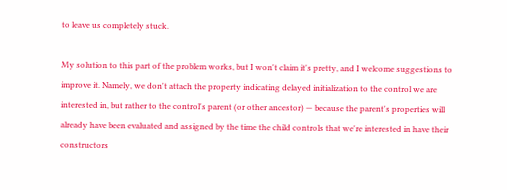to leave us completely stuck.

My solution to this part of the problem works, but I won't claim it's pretty, and I welcome suggestions to improve it. Namely, we don't attach the property indicating delayed initialization to the control we are interested in, but rather to the control's parent (or other ancestor) — because the parent's properties will already have been evaluated and assigned by the time the child controls that we're interested in have their constructors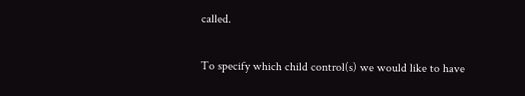called.

To specify which child control(s) we would like to have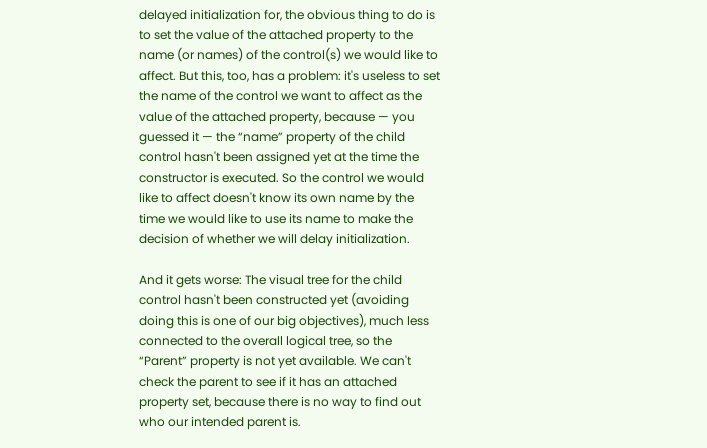delayed initialization for, the obvious thing to do is to set the value of the attached property to the name (or names) of the control(s) we would like to affect. But this, too, has a problem: it's useless to set the name of the control we want to affect as the value of the attached property, because — you guessed it — the “name” property of the child control hasn't been assigned yet at the time the constructor is executed. So the control we would like to affect doesn't know its own name by the time we would like to use its name to make the decision of whether we will delay initialization.

And it gets worse: The visual tree for the child control hasn't been constructed yet (avoiding doing this is one of our big objectives), much less connected to the overall logical tree, so the “Parent” property is not yet available. We can't check the parent to see if it has an attached property set, because there is no way to find out who our intended parent is.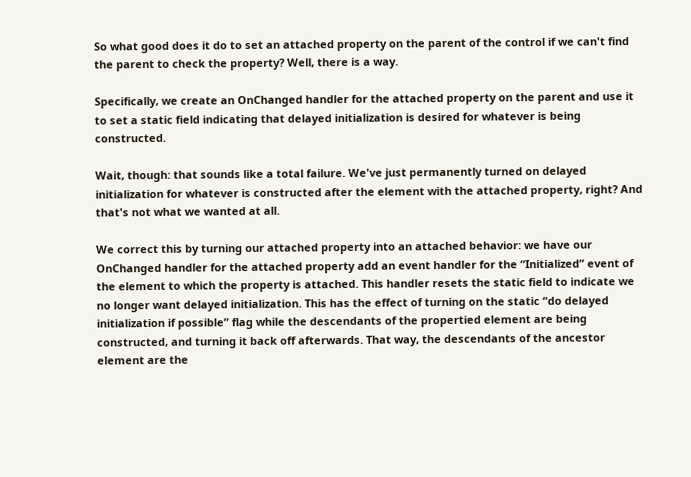So what good does it do to set an attached property on the parent of the control if we can't find the parent to check the property? Well, there is a way.

Specifically, we create an OnChanged handler for the attached property on the parent and use it to set a static field indicating that delayed initialization is desired for whatever is being constructed.

Wait, though: that sounds like a total failure. We've just permanently turned on delayed initialization for whatever is constructed after the element with the attached property, right? And that's not what we wanted at all.

We correct this by turning our attached property into an attached behavior: we have our OnChanged handler for the attached property add an event handler for the “Initialized” event of the element to which the property is attached. This handler resets the static field to indicate we no longer want delayed initialization. This has the effect of turning on the static “do delayed initialization if possible” flag while the descendants of the propertied element are being constructed, and turning it back off afterwards. That way, the descendants of the ancestor element are the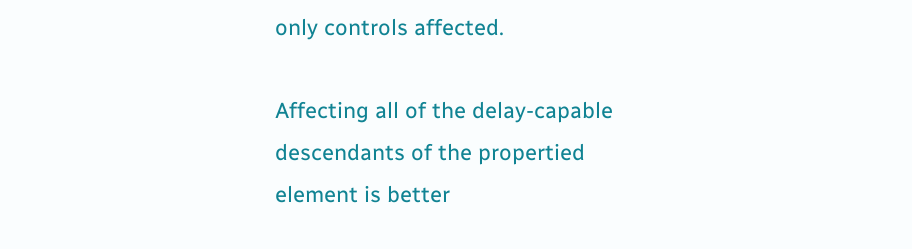only controls affected.

Affecting all of the delay-capable descendants of the propertied element is better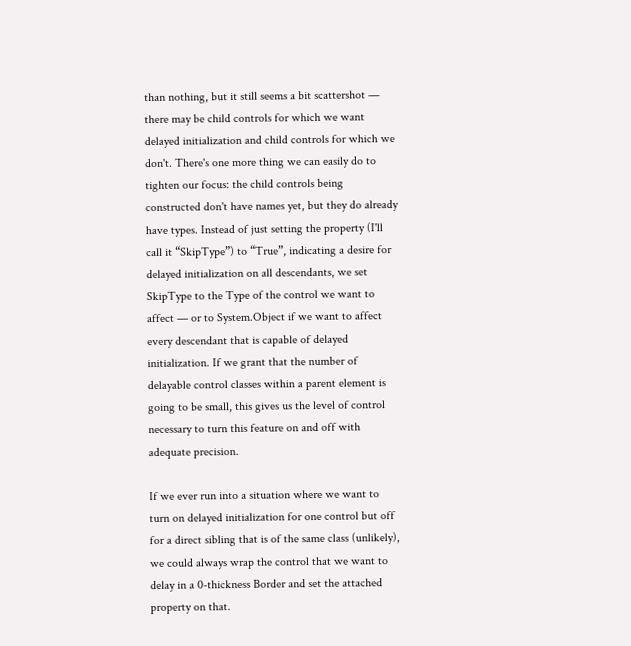than nothing, but it still seems a bit scattershot — there may be child controls for which we want delayed initialization and child controls for which we don't. There's one more thing we can easily do to tighten our focus: the child controls being constructed don't have names yet, but they do already have types. Instead of just setting the property (I'll call it “SkipType”) to “True”, indicating a desire for delayed initialization on all descendants, we set SkipType to the Type of the control we want to affect — or to System.Object if we want to affect every descendant that is capable of delayed initialization. If we grant that the number of delayable control classes within a parent element is going to be small, this gives us the level of control necessary to turn this feature on and off with adequate precision.

If we ever run into a situation where we want to turn on delayed initialization for one control but off for a direct sibling that is of the same class (unlikely), we could always wrap the control that we want to delay in a 0-thickness Border and set the attached property on that.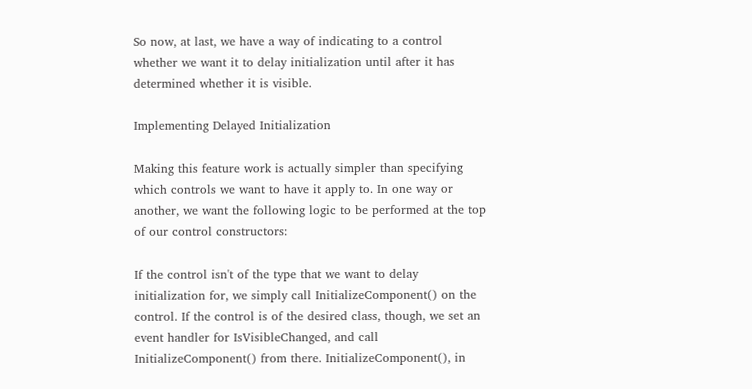So now, at last, we have a way of indicating to a control whether we want it to delay initialization until after it has determined whether it is visible.

Implementing Delayed Initialization

Making this feature work is actually simpler than specifying which controls we want to have it apply to. In one way or another, we want the following logic to be performed at the top of our control constructors:

If the control isn't of the type that we want to delay initialization for, we simply call InitializeComponent() on the control. If the control is of the desired class, though, we set an event handler for IsVisibleChanged, and call InitializeComponent() from there. InitializeComponent(), in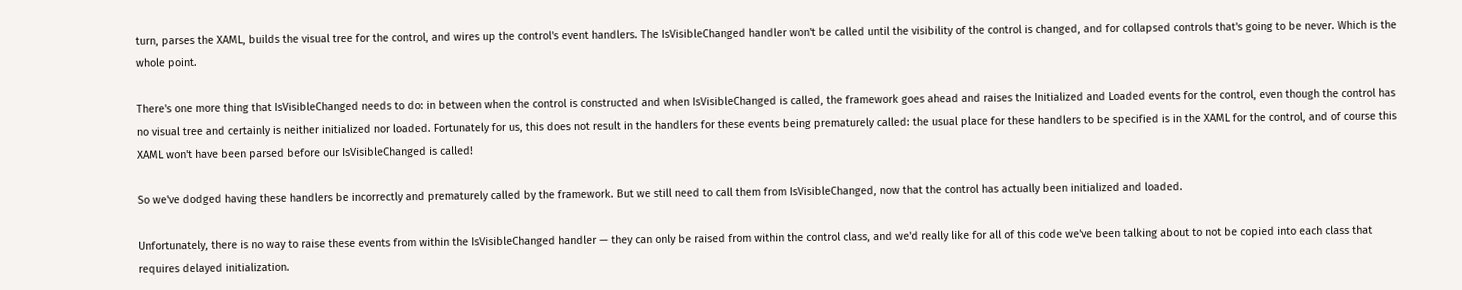turn, parses the XAML, builds the visual tree for the control, and wires up the control's event handlers. The IsVisibleChanged handler won't be called until the visibility of the control is changed, and for collapsed controls that's going to be never. Which is the whole point.

There's one more thing that IsVisibleChanged needs to do: in between when the control is constructed and when IsVisibleChanged is called, the framework goes ahead and raises the Initialized and Loaded events for the control, even though the control has no visual tree and certainly is neither initialized nor loaded. Fortunately for us, this does not result in the handlers for these events being prematurely called: the usual place for these handlers to be specified is in the XAML for the control, and of course this XAML won't have been parsed before our IsVisibleChanged is called!

So we've dodged having these handlers be incorrectly and prematurely called by the framework. But we still need to call them from IsVisibleChanged, now that the control has actually been initialized and loaded.

Unfortunately, there is no way to raise these events from within the IsVisibleChanged handler — they can only be raised from within the control class, and we'd really like for all of this code we've been talking about to not be copied into each class that requires delayed initialization.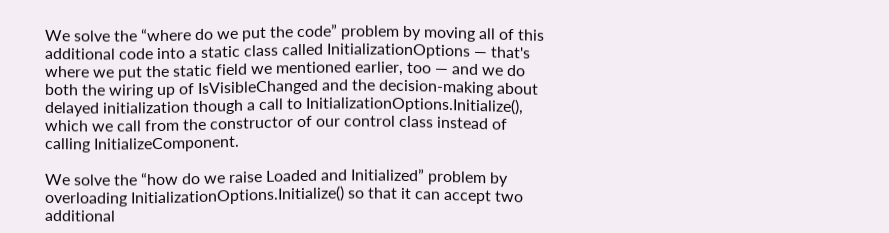We solve the “where do we put the code” problem by moving all of this additional code into a static class called InitializationOptions — that's where we put the static field we mentioned earlier, too — and we do both the wiring up of IsVisibleChanged and the decision-making about delayed initialization though a call to InitializationOptions.Initialize(), which we call from the constructor of our control class instead of calling InitializeComponent.

We solve the “how do we raise Loaded and Initialized” problem by overloading InitializationOptions.Initialize() so that it can accept two additional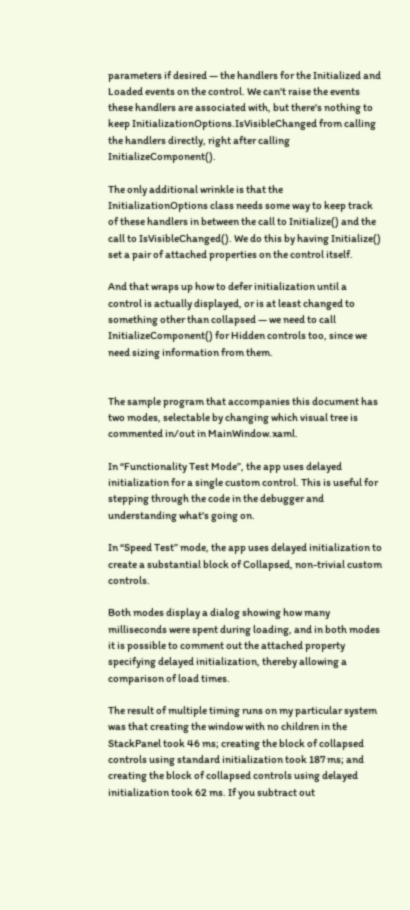parameters if desired — the handlers for the Initialized and Loaded events on the control. We can't raise the events these handlers are associated with, but there's nothing to keep InitializationOptions.IsVisibleChanged from calling the handlers directly, right after calling InitializeComponent().

The only additional wrinkle is that the InitializationOptions class needs some way to keep track of these handlers in between the call to Initialize() and the call to IsVisibleChanged(). We do this by having Initialize() set a pair of attached properties on the control itself.

And that wraps up how to defer initialization until a control is actually displayed, or is at least changed to something other than collapsed — we need to call InitializeComponent() for Hidden controls too, since we need sizing information from them.


The sample program that accompanies this document has two modes, selectable by changing which visual tree is commented in/out in MainWindow.xaml.

In “Functionality Test Mode”, the app uses delayed initialization for a single custom control. This is useful for stepping through the code in the debugger and understanding what's going on.

In “Speed Test” mode, the app uses delayed initialization to create a substantial block of Collapsed, non-trivial custom controls.

Both modes display a dialog showing how many milliseconds were spent during loading, and in both modes it is possible to comment out the attached property specifying delayed initialization, thereby allowing a comparison of load times.

The result of multiple timing runs on my particular system was that creating the window with no children in the StackPanel took 46 ms; creating the block of collapsed controls using standard initialization took 187 ms; and creating the block of collapsed controls using delayed initialization took 62 ms. If you subtract out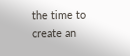the time to create an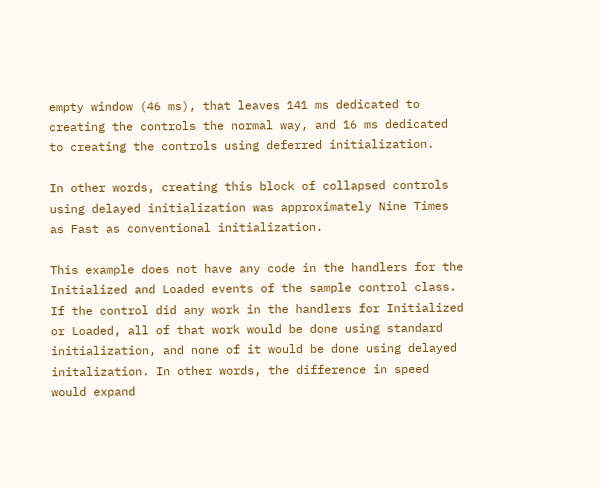empty window (46 ms), that leaves 141 ms dedicated to creating the controls the normal way, and 16 ms dedicated to creating the controls using deferred initialization.

In other words, creating this block of collapsed controls using delayed initialization was approximately Nine Times as Fast as conventional initialization.

This example does not have any code in the handlers for the Initialized and Loaded events of the sample control class. If the control did any work in the handlers for Initialized or Loaded, all of that work would be done using standard initialization, and none of it would be done using delayed initalization. In other words, the difference in speed would expand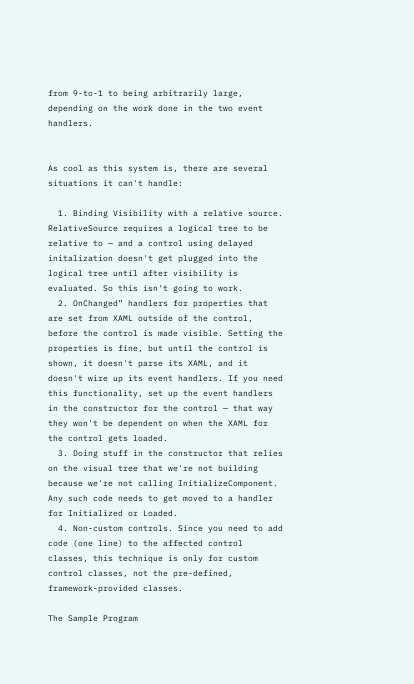from 9-to-1 to being arbitrarily large, depending on the work done in the two event handlers.


As cool as this system is, there are several situations it can't handle:

  1. Binding Visibility with a relative source. RelativeSource requires a logical tree to be relative to — and a control using delayed initalization doesn't get plugged into the logical tree until after visibility is evaluated. So this isn't going to work.
  2. OnChanged” handlers for properties that are set from XAML outside of the control, before the control is made visible. Setting the properties is fine, but until the control is shown, it doesn't parse its XAML, and it doesn't wire up its event handlers. If you need this functionality, set up the event handlers in the constructor for the control — that way they won't be dependent on when the XAML for the control gets loaded.
  3. Doing stuff in the constructor that relies on the visual tree that we're not building because we're not calling InitializeComponent. Any such code needs to get moved to a handler for Initialized or Loaded.
  4. Non-custom controls. Since you need to add code (one line) to the affected control classes, this technique is only for custom control classes, not the pre-defined, framework-provided classes.

The Sample Program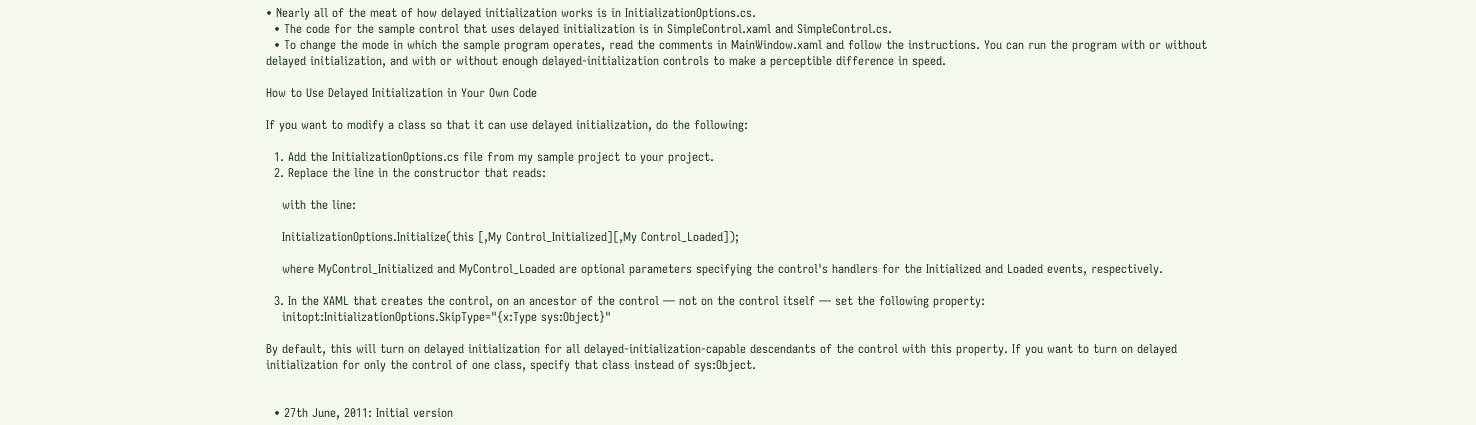• Nearly all of the meat of how delayed initialization works is in InitializationOptions.cs.
  • The code for the sample control that uses delayed initialization is in SimpleControl.xaml and SimpleControl.cs.
  • To change the mode in which the sample program operates, read the comments in MainWindow.xaml and follow the instructions. You can run the program with or without delayed initialization, and with or without enough delayed-initialization controls to make a perceptible difference in speed.

How to Use Delayed Initialization in Your Own Code

If you want to modify a class so that it can use delayed initialization, do the following:

  1. Add the InitializationOptions.cs file from my sample project to your project.
  2. Replace the line in the constructor that reads:

    with the line:

    InitializationOptions.Initialize(this [,My Control_Initialized][,My Control_Loaded]);

    where MyControl_Initialized and MyControl_Loaded are optional parameters specifying the control's handlers for the Initialized and Loaded events, respectively.

  3. In the XAML that creates the control, on an ancestor of the control — not on the control itself — set the following property:
    initopt:InitializationOptions.SkipType="{x:Type sys:Object}"

By default, this will turn on delayed initialization for all delayed-initialization-capable descendants of the control with this property. If you want to turn on delayed initialization for only the control of one class, specify that class instead of sys:Object.


  • 27th June, 2011: Initial version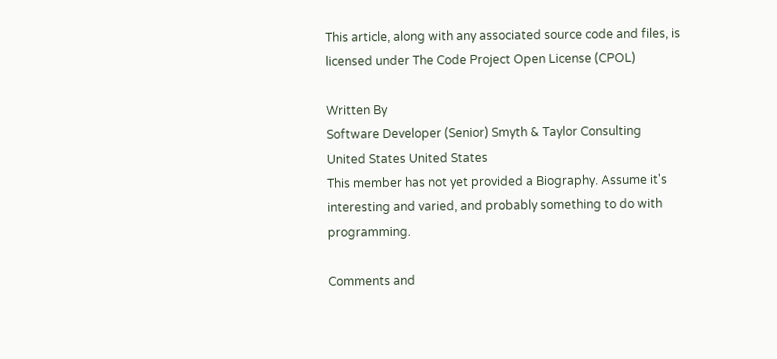This article, along with any associated source code and files, is licensed under The Code Project Open License (CPOL)

Written By
Software Developer (Senior) Smyth & Taylor Consulting
United States United States
This member has not yet provided a Biography. Assume it's interesting and varied, and probably something to do with programming.

Comments and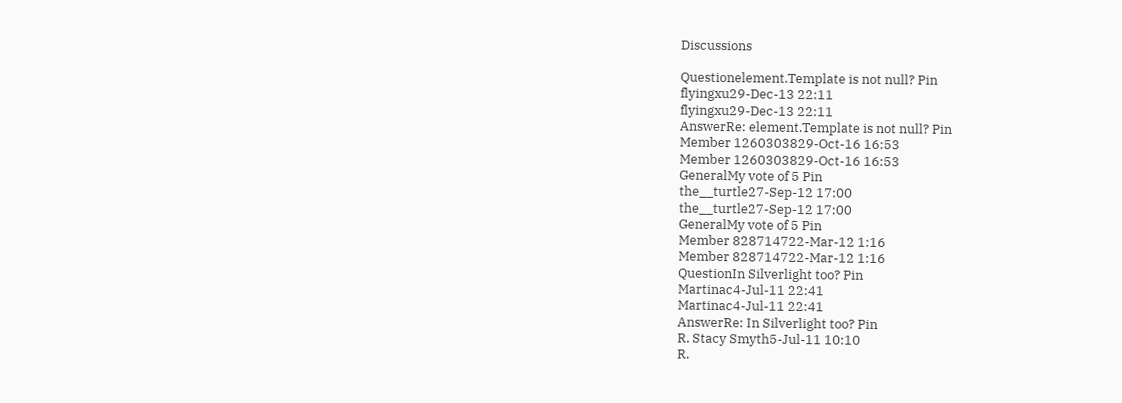Discussions

Questionelement.Template is not null? Pin
flyingxu29-Dec-13 22:11
flyingxu29-Dec-13 22:11
AnswerRe: element.Template is not null? Pin
Member 1260303829-Oct-16 16:53
Member 1260303829-Oct-16 16:53
GeneralMy vote of 5 Pin
the__turtle27-Sep-12 17:00
the__turtle27-Sep-12 17:00
GeneralMy vote of 5 Pin
Member 828714722-Mar-12 1:16
Member 828714722-Mar-12 1:16
QuestionIn Silverlight too? Pin
Martinac4-Jul-11 22:41
Martinac4-Jul-11 22:41
AnswerRe: In Silverlight too? Pin
R. Stacy Smyth5-Jul-11 10:10
R.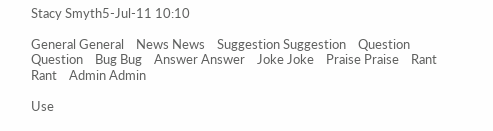Stacy Smyth5-Jul-11 10:10

General General    News News    Suggestion Suggestion    Question Question    Bug Bug    Answer Answer    Joke Joke    Praise Praise    Rant Rant    Admin Admin

Use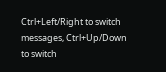Ctrl+Left/Right to switch messages, Ctrl+Up/Down to switch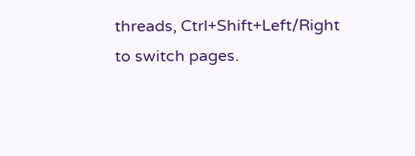threads, Ctrl+Shift+Left/Right to switch pages.